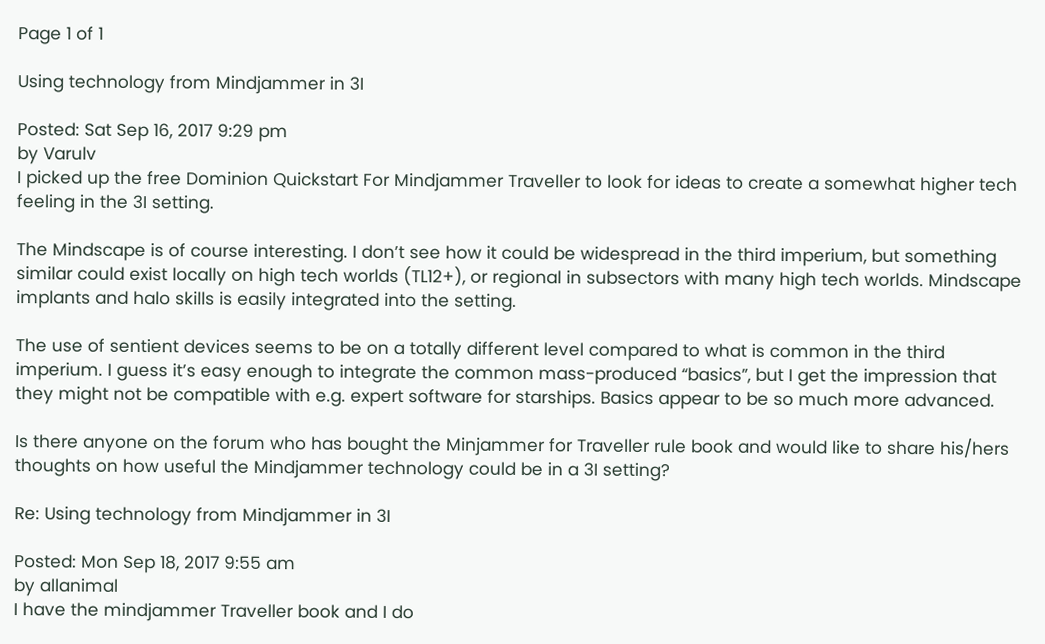Page 1 of 1

Using technology from Mindjammer in 3I

Posted: Sat Sep 16, 2017 9:29 pm
by Varulv
I picked up the free Dominion Quickstart For Mindjammer Traveller to look for ideas to create a somewhat higher tech feeling in the 3I setting.

The Mindscape is of course interesting. I don’t see how it could be widespread in the third imperium, but something similar could exist locally on high tech worlds (TL12+), or regional in subsectors with many high tech worlds. Mindscape implants and halo skills is easily integrated into the setting.

The use of sentient devices seems to be on a totally different level compared to what is common in the third imperium. I guess it’s easy enough to integrate the common mass-produced “basics”, but I get the impression that they might not be compatible with e.g. expert software for starships. Basics appear to be so much more advanced.

Is there anyone on the forum who has bought the Minjammer for Traveller rule book and would like to share his/hers thoughts on how useful the Mindjammer technology could be in a 3I setting?

Re: Using technology from Mindjammer in 3I

Posted: Mon Sep 18, 2017 9:55 am
by allanimal
I have the mindjammer Traveller book and I do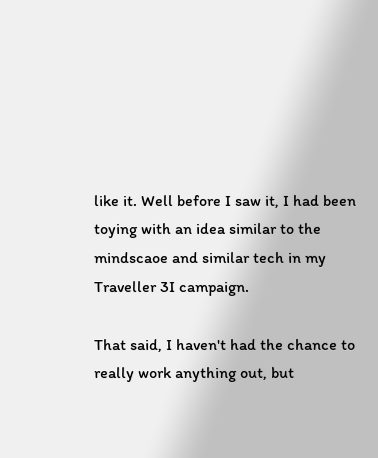like it. Well before I saw it, I had been toying with an idea similar to the mindscaoe and similar tech in my Traveller 3I campaign.

That said, I haven't had the chance to really work anything out, but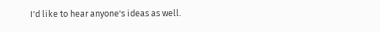I'd like to hear anyone's ideas as well.